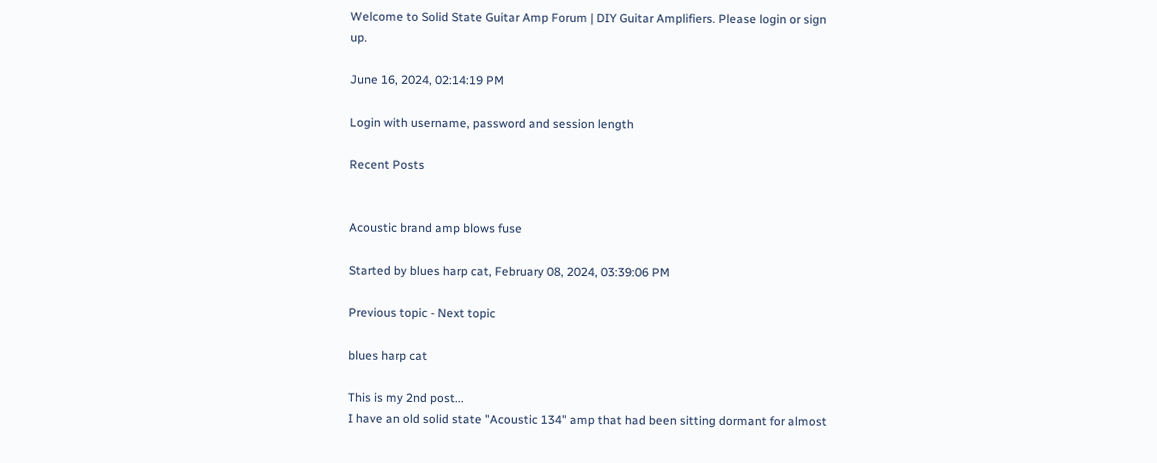Welcome to Solid State Guitar Amp Forum | DIY Guitar Amplifiers. Please login or sign up.

June 16, 2024, 02:14:19 PM

Login with username, password and session length

Recent Posts


Acoustic brand amp blows fuse

Started by blues harp cat, February 08, 2024, 03:39:06 PM

Previous topic - Next topic

blues harp cat

This is my 2nd post...
I have an old solid state "Acoustic 134" amp that had been sitting dormant for almost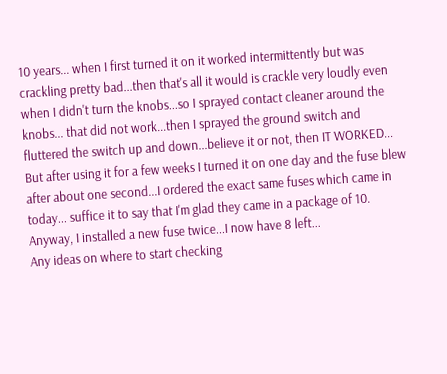10 years... when I first turned it on it worked intermittently but was crackling pretty bad...then that's all it would is crackle very loudly even when I didn't turn the knobs...so I sprayed contact cleaner around the knobs... that did not work...then I sprayed the ground switch and fluttered the switch up and down...believe it or not, then IT WORKED...
But after using it for a few weeks I turned it on one day and the fuse blew after about one second...I ordered the exact same fuses which came in today... suffice it to say that I'm glad they came in a package of 10.
Anyway, I installed a new fuse twice...I now have 8 left...
Any ideas on where to start checking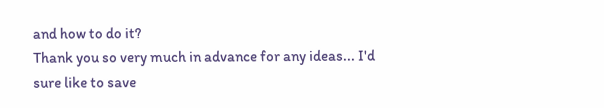and how to do it?
Thank you so very much in advance for any ideas... I'd sure like to save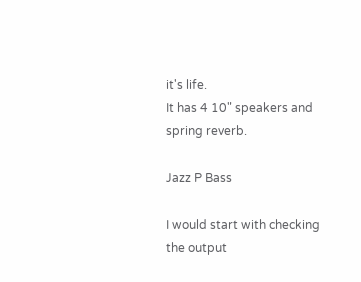it's life.
It has 4 10" speakers and spring reverb.

Jazz P Bass

I would start with checking the output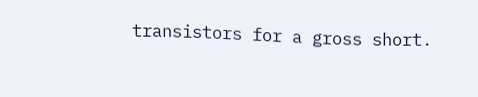transistors for a gross short.